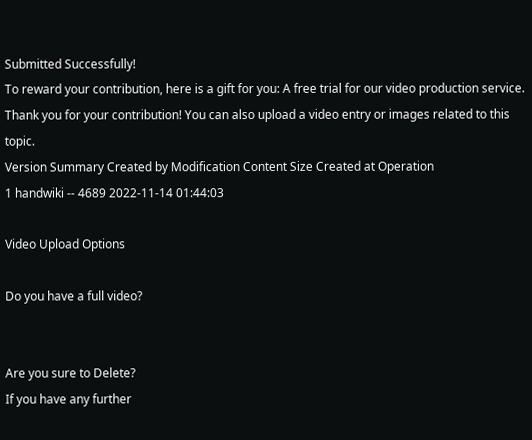Submitted Successfully!
To reward your contribution, here is a gift for you: A free trial for our video production service.
Thank you for your contribution! You can also upload a video entry or images related to this topic.
Version Summary Created by Modification Content Size Created at Operation
1 handwiki -- 4689 2022-11-14 01:44:03

Video Upload Options

Do you have a full video?


Are you sure to Delete?
If you have any further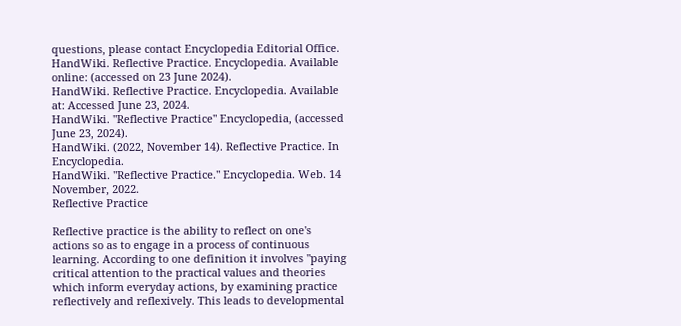questions, please contact Encyclopedia Editorial Office.
HandWiki. Reflective Practice. Encyclopedia. Available online: (accessed on 23 June 2024).
HandWiki. Reflective Practice. Encyclopedia. Available at: Accessed June 23, 2024.
HandWiki. "Reflective Practice" Encyclopedia, (accessed June 23, 2024).
HandWiki. (2022, November 14). Reflective Practice. In Encyclopedia.
HandWiki. "Reflective Practice." Encyclopedia. Web. 14 November, 2022.
Reflective Practice

Reflective practice is the ability to reflect on one's actions so as to engage in a process of continuous learning. According to one definition it involves "paying critical attention to the practical values and theories which inform everyday actions, by examining practice reflectively and reflexively. This leads to developmental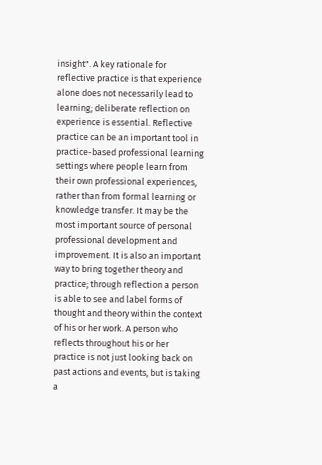insight". A key rationale for reflective practice is that experience alone does not necessarily lead to learning; deliberate reflection on experience is essential. Reflective practice can be an important tool in practice-based professional learning settings where people learn from their own professional experiences, rather than from formal learning or knowledge transfer. It may be the most important source of personal professional development and improvement. It is also an important way to bring together theory and practice; through reflection a person is able to see and label forms of thought and theory within the context of his or her work. A person who reflects throughout his or her practice is not just looking back on past actions and events, but is taking a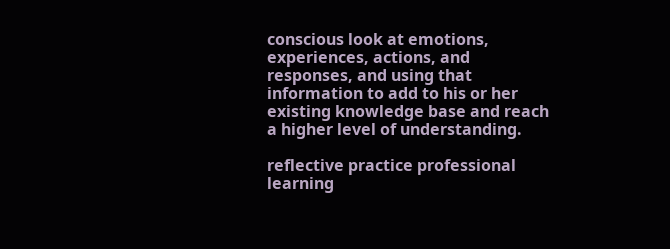conscious look at emotions, experiences, actions, and responses, and using that information to add to his or her existing knowledge base and reach a higher level of understanding.

reflective practice professional learning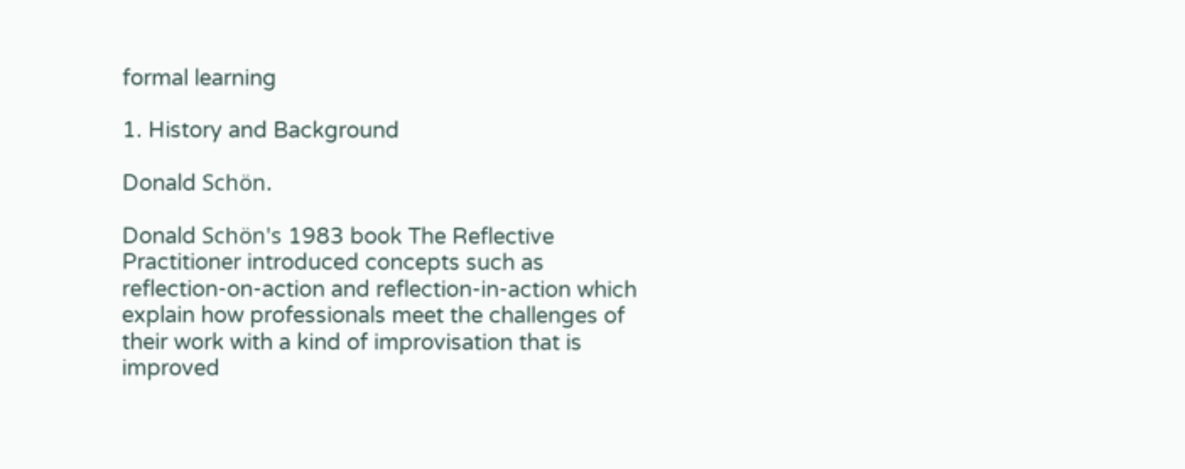formal learning

1. History and Background

Donald Schön.

Donald Schön's 1983 book The Reflective Practitioner introduced concepts such as reflection-on-action and reflection-in-action which explain how professionals meet the challenges of their work with a kind of improvisation that is improved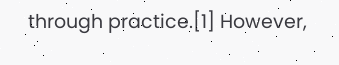through practice.[1] However,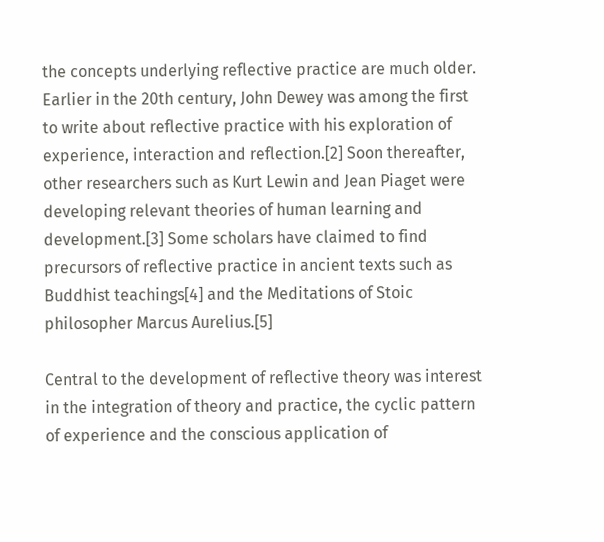the concepts underlying reflective practice are much older. Earlier in the 20th century, John Dewey was among the first to write about reflective practice with his exploration of experience, interaction and reflection.[2] Soon thereafter, other researchers such as Kurt Lewin and Jean Piaget were developing relevant theories of human learning and development.[3] Some scholars have claimed to find precursors of reflective practice in ancient texts such as Buddhist teachings[4] and the Meditations of Stoic philosopher Marcus Aurelius.[5]

Central to the development of reflective theory was interest in the integration of theory and practice, the cyclic pattern of experience and the conscious application of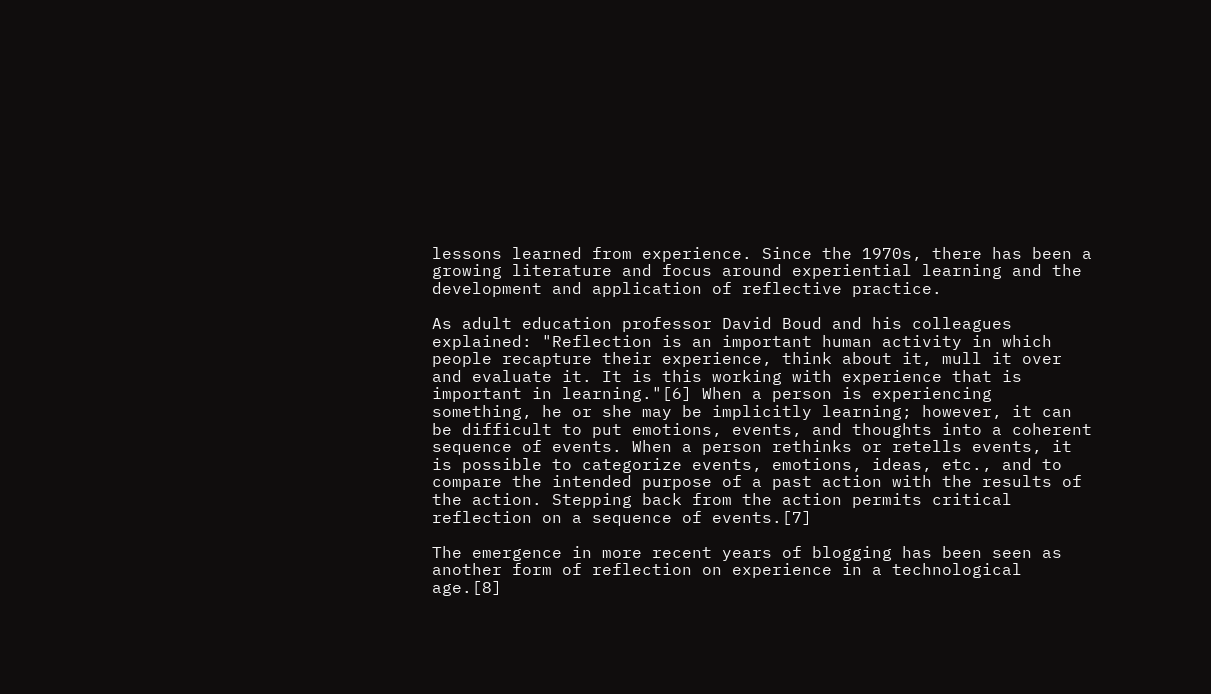lessons learned from experience. Since the 1970s, there has been a growing literature and focus around experiential learning and the development and application of reflective practice.

As adult education professor David Boud and his colleagues explained: "Reflection is an important human activity in which people recapture their experience, think about it, mull it over and evaluate it. It is this working with experience that is important in learning."[6] When a person is experiencing something, he or she may be implicitly learning; however, it can be difficult to put emotions, events, and thoughts into a coherent sequence of events. When a person rethinks or retells events, it is possible to categorize events, emotions, ideas, etc., and to compare the intended purpose of a past action with the results of the action. Stepping back from the action permits critical reflection on a sequence of events.[7]

The emergence in more recent years of blogging has been seen as another form of reflection on experience in a technological age.[8]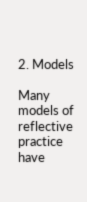2. Models

Many models of reflective practice have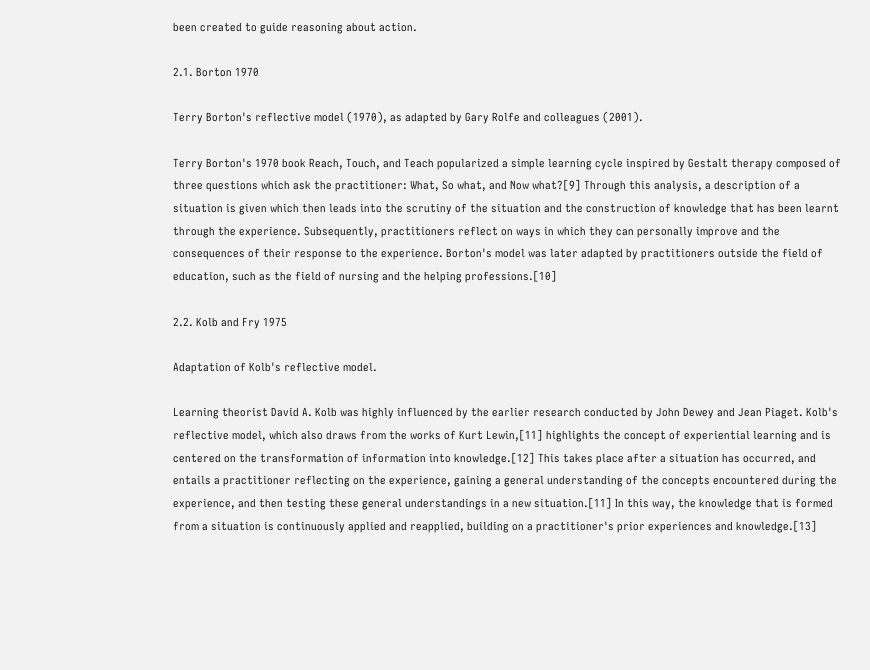been created to guide reasoning about action.

2.1. Borton 1970

Terry Borton's reflective model (1970), as adapted by Gary Rolfe and colleagues (2001).

Terry Borton's 1970 book Reach, Touch, and Teach popularized a simple learning cycle inspired by Gestalt therapy composed of three questions which ask the practitioner: What, So what, and Now what?[9] Through this analysis, a description of a situation is given which then leads into the scrutiny of the situation and the construction of knowledge that has been learnt through the experience. Subsequently, practitioners reflect on ways in which they can personally improve and the consequences of their response to the experience. Borton's model was later adapted by practitioners outside the field of education, such as the field of nursing and the helping professions.[10]

2.2. Kolb and Fry 1975

Adaptation of Kolb's reflective model.

Learning theorist David A. Kolb was highly influenced by the earlier research conducted by John Dewey and Jean Piaget. Kolb's reflective model, which also draws from the works of Kurt Lewin,[11] highlights the concept of experiential learning and is centered on the transformation of information into knowledge.[12] This takes place after a situation has occurred, and entails a practitioner reflecting on the experience, gaining a general understanding of the concepts encountered during the experience, and then testing these general understandings in a new situation.[11] In this way, the knowledge that is formed from a situation is continuously applied and reapplied, building on a practitioner's prior experiences and knowledge.[13]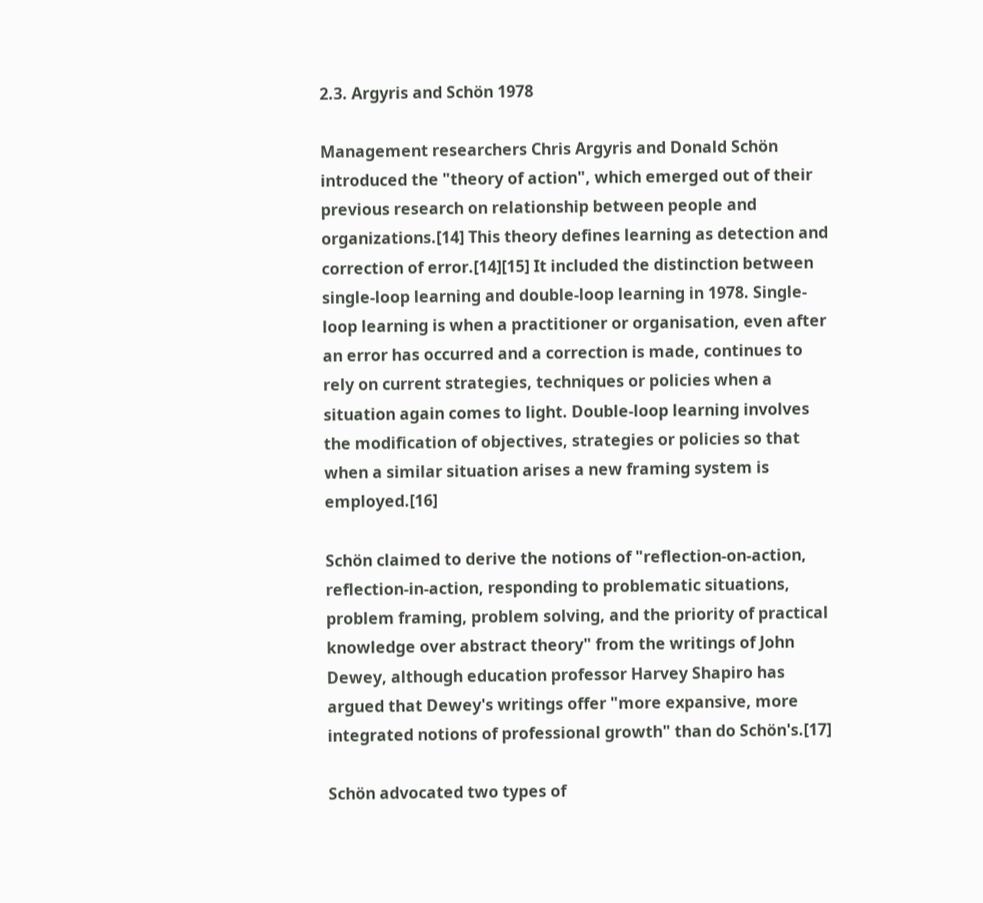2.3. Argyris and Schön 1978

Management researchers Chris Argyris and Donald Schön introduced the "theory of action", which emerged out of their previous research on relationship between people and organizations.[14] This theory defines learning as detection and correction of error.[14][15] It included the distinction between single-loop learning and double-loop learning in 1978. Single-loop learning is when a practitioner or organisation, even after an error has occurred and a correction is made, continues to rely on current strategies, techniques or policies when a situation again comes to light. Double-loop learning involves the modification of objectives, strategies or policies so that when a similar situation arises a new framing system is employed.[16]

Schön claimed to derive the notions of "reflection-on-action, reflection-in-action, responding to problematic situations, problem framing, problem solving, and the priority of practical knowledge over abstract theory" from the writings of John Dewey, although education professor Harvey Shapiro has argued that Dewey's writings offer "more expansive, more integrated notions of professional growth" than do Schön's.[17]

Schön advocated two types of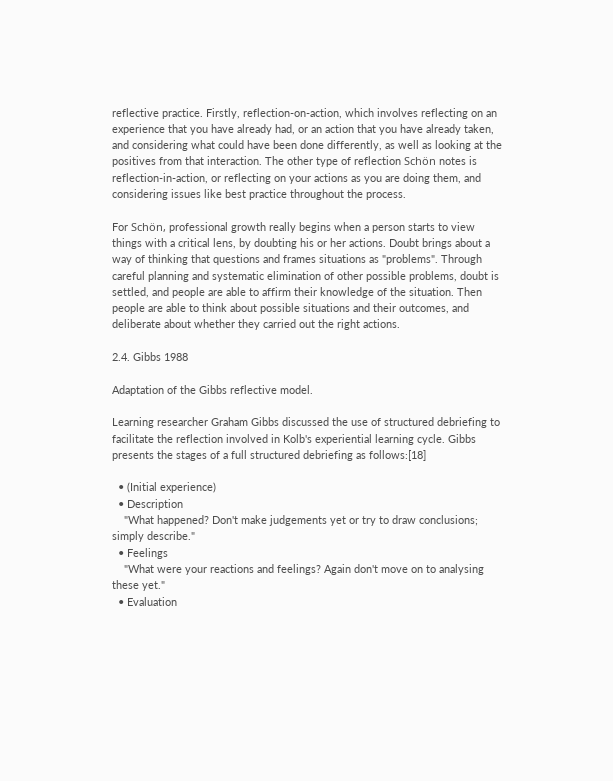reflective practice. Firstly, reflection-on-action, which involves reflecting on an experience that you have already had, or an action that you have already taken, and considering what could have been done differently, as well as looking at the positives from that interaction. The other type of reflection Schön notes is reflection-in-action, or reflecting on your actions as you are doing them, and considering issues like best practice throughout the process.

For Schön, professional growth really begins when a person starts to view things with a critical lens, by doubting his or her actions. Doubt brings about a way of thinking that questions and frames situations as "problems". Through careful planning and systematic elimination of other possible problems, doubt is settled, and people are able to affirm their knowledge of the situation. Then people are able to think about possible situations and their outcomes, and deliberate about whether they carried out the right actions.

2.4. Gibbs 1988

Adaptation of the Gibbs reflective model.

Learning researcher Graham Gibbs discussed the use of structured debriefing to facilitate the reflection involved in Kolb's experiential learning cycle. Gibbs presents the stages of a full structured debriefing as follows:[18]

  • (Initial experience)
  • Description
    "What happened? Don't make judgements yet or try to draw conclusions; simply describe."
  • Feelings
    "What were your reactions and feelings? Again don't move on to analysing these yet."
  • Evaluation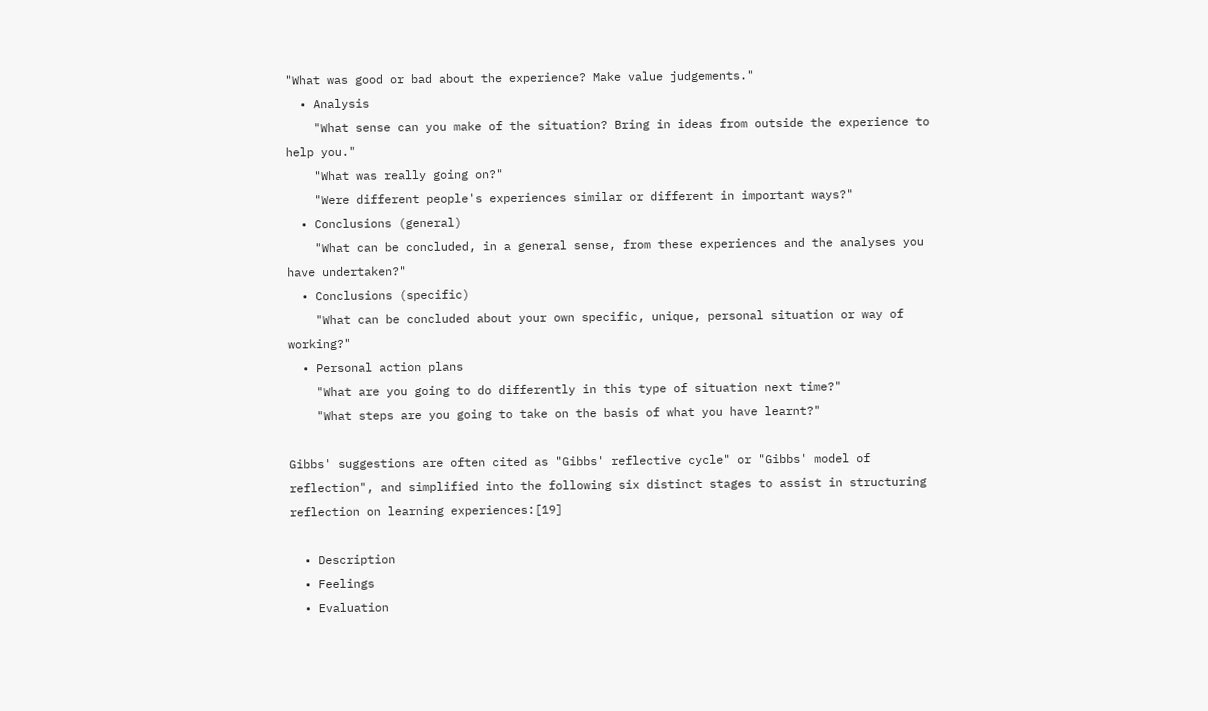"What was good or bad about the experience? Make value judgements."
  • Analysis
    "What sense can you make of the situation? Bring in ideas from outside the experience to help you."
    "What was really going on?"
    "Were different people's experiences similar or different in important ways?"
  • Conclusions (general)
    "What can be concluded, in a general sense, from these experiences and the analyses you have undertaken?"
  • Conclusions (specific)
    "What can be concluded about your own specific, unique, personal situation or way of working?"
  • Personal action plans
    "What are you going to do differently in this type of situation next time?"
    "What steps are you going to take on the basis of what you have learnt?"

Gibbs' suggestions are often cited as "Gibbs' reflective cycle" or "Gibbs' model of reflection", and simplified into the following six distinct stages to assist in structuring reflection on learning experiences:[19]

  • Description
  • Feelings
  • Evaluation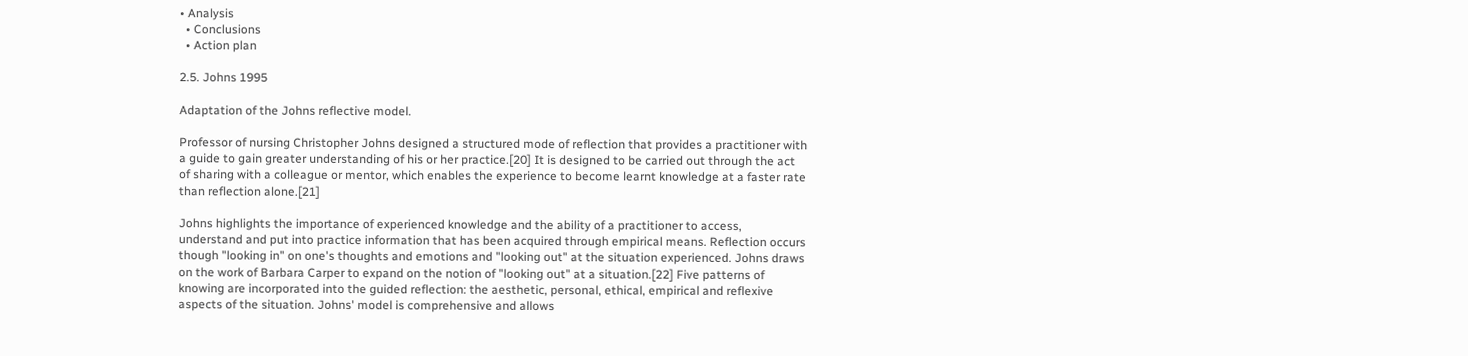• Analysis
  • Conclusions
  • Action plan

2.5. Johns 1995

Adaptation of the Johns reflective model.

Professor of nursing Christopher Johns designed a structured mode of reflection that provides a practitioner with a guide to gain greater understanding of his or her practice.[20] It is designed to be carried out through the act of sharing with a colleague or mentor, which enables the experience to become learnt knowledge at a faster rate than reflection alone.[21]

Johns highlights the importance of experienced knowledge and the ability of a practitioner to access, understand and put into practice information that has been acquired through empirical means. Reflection occurs though "looking in" on one's thoughts and emotions and "looking out" at the situation experienced. Johns draws on the work of Barbara Carper to expand on the notion of "looking out" at a situation.[22] Five patterns of knowing are incorporated into the guided reflection: the aesthetic, personal, ethical, empirical and reflexive aspects of the situation. Johns' model is comprehensive and allows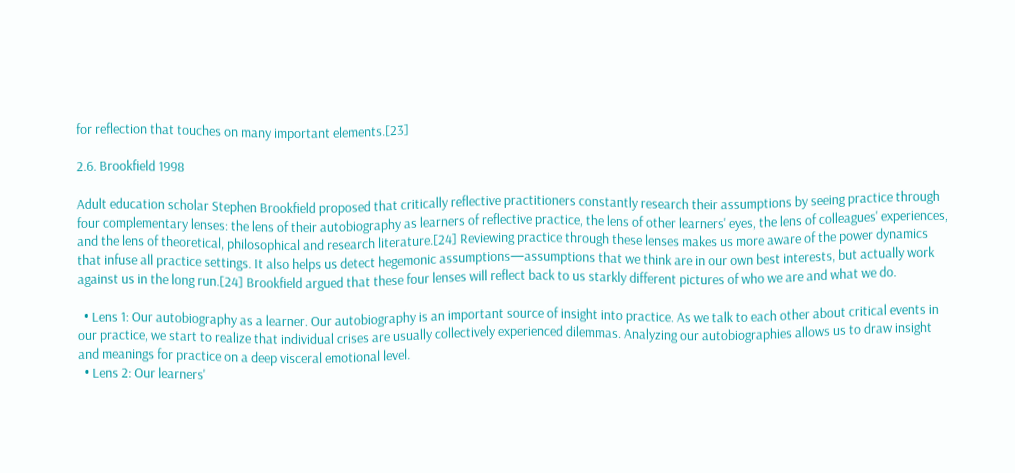for reflection that touches on many important elements.[23]

2.6. Brookfield 1998

Adult education scholar Stephen Brookfield proposed that critically reflective practitioners constantly research their assumptions by seeing practice through four complementary lenses: the lens of their autobiography as learners of reflective practice, the lens of other learners' eyes, the lens of colleagues' experiences, and the lens of theoretical, philosophical and research literature.[24] Reviewing practice through these lenses makes us more aware of the power dynamics that infuse all practice settings. It also helps us detect hegemonic assumptions—assumptions that we think are in our own best interests, but actually work against us in the long run.[24] Brookfield argued that these four lenses will reflect back to us starkly different pictures of who we are and what we do.

  • Lens 1: Our autobiography as a learner. Our autobiography is an important source of insight into practice. As we talk to each other about critical events in our practice, we start to realize that individual crises are usually collectively experienced dilemmas. Analyzing our autobiographies allows us to draw insight and meanings for practice on a deep visceral emotional level.
  • Lens 2: Our learners'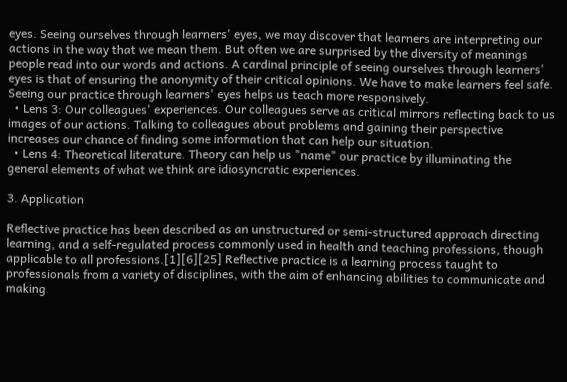eyes. Seeing ourselves through learners' eyes, we may discover that learners are interpreting our actions in the way that we mean them. But often we are surprised by the diversity of meanings people read into our words and actions. A cardinal principle of seeing ourselves through learners' eyes is that of ensuring the anonymity of their critical opinions. We have to make learners feel safe. Seeing our practice through learners' eyes helps us teach more responsively.
  • Lens 3: Our colleagues' experiences. Our colleagues serve as critical mirrors reflecting back to us images of our actions. Talking to colleagues about problems and gaining their perspective increases our chance of finding some information that can help our situation.
  • Lens 4: Theoretical literature. Theory can help us "name" our practice by illuminating the general elements of what we think are idiosyncratic experiences.

3. Application

Reflective practice has been described as an unstructured or semi-structured approach directing learning, and a self-regulated process commonly used in health and teaching professions, though applicable to all professions.[1][6][25] Reflective practice is a learning process taught to professionals from a variety of disciplines, with the aim of enhancing abilities to communicate and making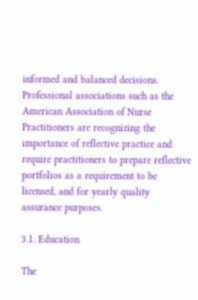informed and balanced decisions. Professional associations such as the American Association of Nurse Practitioners are recognizing the importance of reflective practice and require practitioners to prepare reflective portfolios as a requirement to be licensed, and for yearly quality assurance purposes.

3.1. Education

The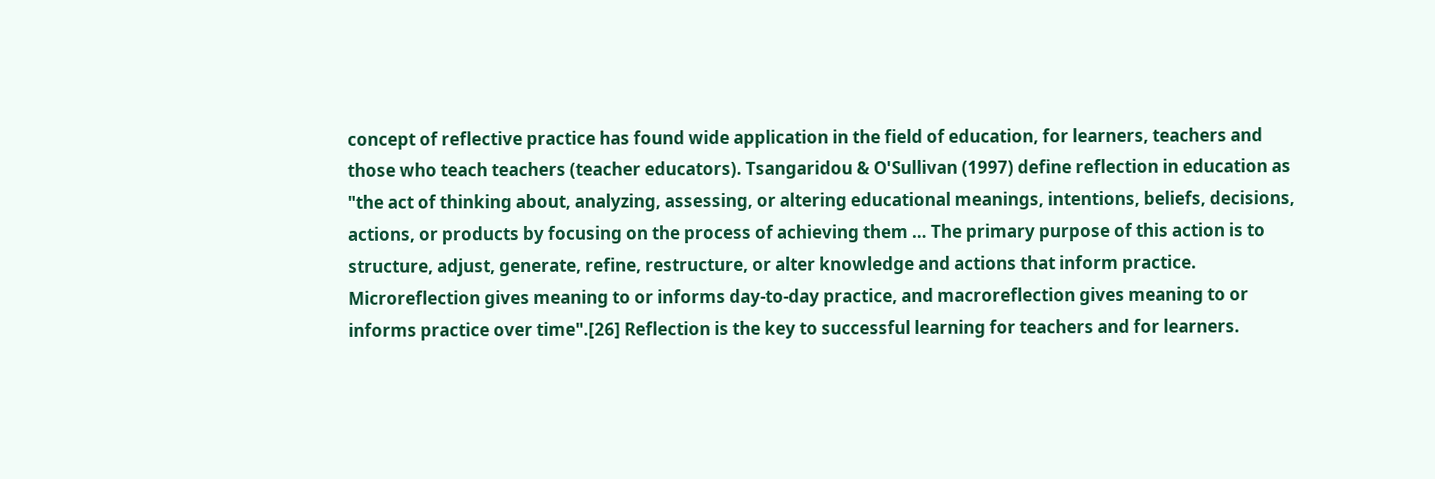concept of reflective practice has found wide application in the field of education, for learners, teachers and those who teach teachers (teacher educators). Tsangaridou & O'Sullivan (1997) define reflection in education as "the act of thinking about, analyzing, assessing, or altering educational meanings, intentions, beliefs, decisions, actions, or products by focusing on the process of achieving them … The primary purpose of this action is to structure, adjust, generate, refine, restructure, or alter knowledge and actions that inform practice. Microreflection gives meaning to or informs day-to-day practice, and macroreflection gives meaning to or informs practice over time".[26] Reflection is the key to successful learning for teachers and for learners.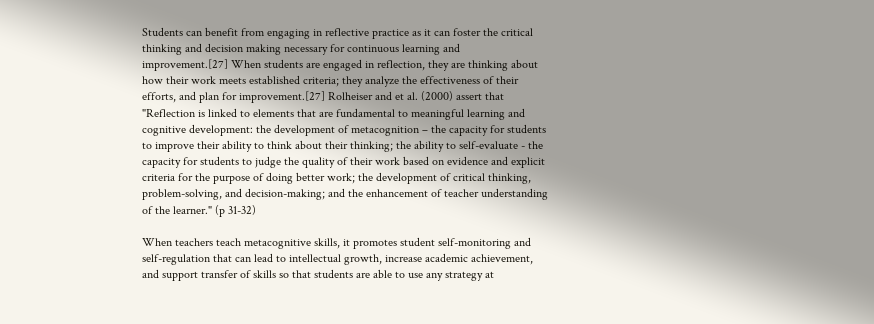Students can benefit from engaging in reflective practice as it can foster the critical thinking and decision making necessary for continuous learning and improvement.[27] When students are engaged in reflection, they are thinking about how their work meets established criteria; they analyze the effectiveness of their efforts, and plan for improvement.[27] Rolheiser and et al. (2000) assert that "Reflection is linked to elements that are fundamental to meaningful learning and cognitive development: the development of metacognition – the capacity for students to improve their ability to think about their thinking; the ability to self-evaluate - the capacity for students to judge the quality of their work based on evidence and explicit criteria for the purpose of doing better work; the development of critical thinking, problem-solving, and decision-making; and the enhancement of teacher understanding of the learner." (p 31-32)

When teachers teach metacognitive skills, it promotes student self-monitoring and self-regulation that can lead to intellectual growth, increase academic achievement, and support transfer of skills so that students are able to use any strategy at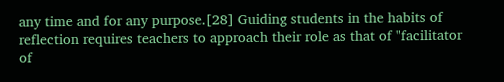any time and for any purpose.[28] Guiding students in the habits of reflection requires teachers to approach their role as that of "facilitator of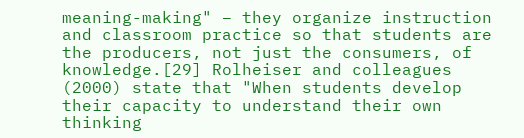meaning-making" – they organize instruction and classroom practice so that students are the producers, not just the consumers, of knowledge.[29] Rolheiser and colleagues (2000) state that "When students develop their capacity to understand their own thinking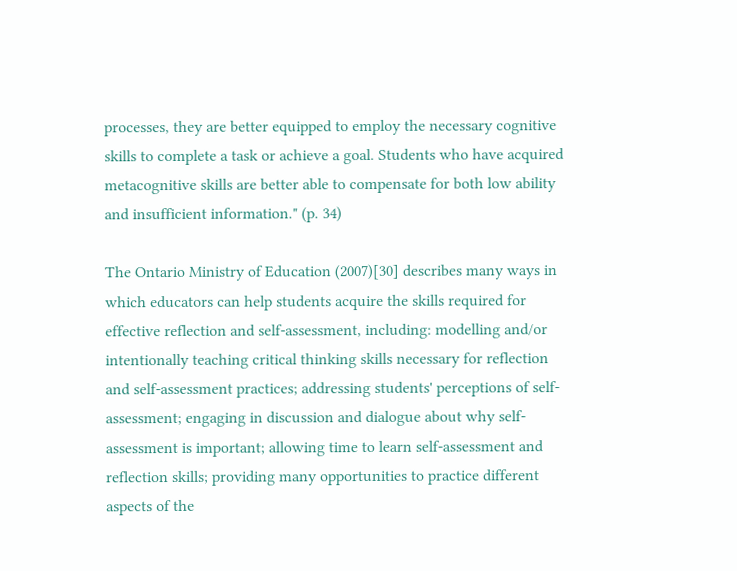processes, they are better equipped to employ the necessary cognitive skills to complete a task or achieve a goal. Students who have acquired metacognitive skills are better able to compensate for both low ability and insufficient information." (p. 34)

The Ontario Ministry of Education (2007)[30] describes many ways in which educators can help students acquire the skills required for effective reflection and self-assessment, including: modelling and/or intentionally teaching critical thinking skills necessary for reflection and self-assessment practices; addressing students' perceptions of self-assessment; engaging in discussion and dialogue about why self-assessment is important; allowing time to learn self-assessment and reflection skills; providing many opportunities to practice different aspects of the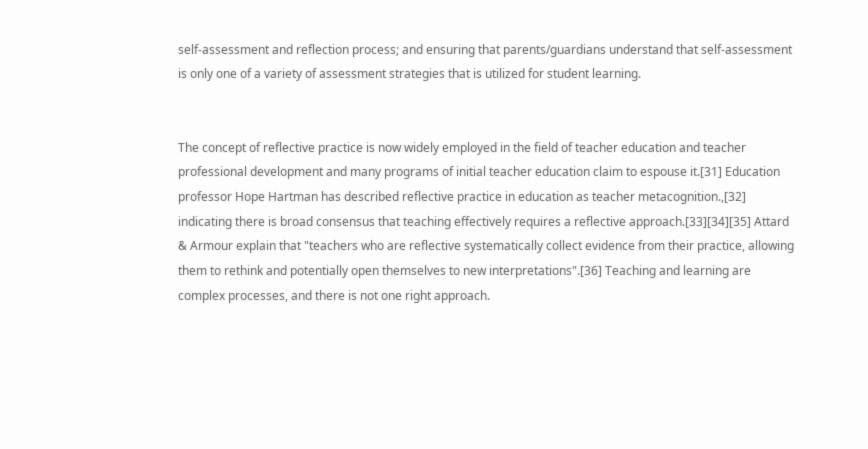self-assessment and reflection process; and ensuring that parents/guardians understand that self-assessment is only one of a variety of assessment strategies that is utilized for student learning.


The concept of reflective practice is now widely employed in the field of teacher education and teacher professional development and many programs of initial teacher education claim to espouse it.[31] Education professor Hope Hartman has described reflective practice in education as teacher metacognition.,[32] indicating there is broad consensus that teaching effectively requires a reflective approach.[33][34][35] Attard & Armour explain that "teachers who are reflective systematically collect evidence from their practice, allowing them to rethink and potentially open themselves to new interpretations".[36] Teaching and learning are complex processes, and there is not one right approach.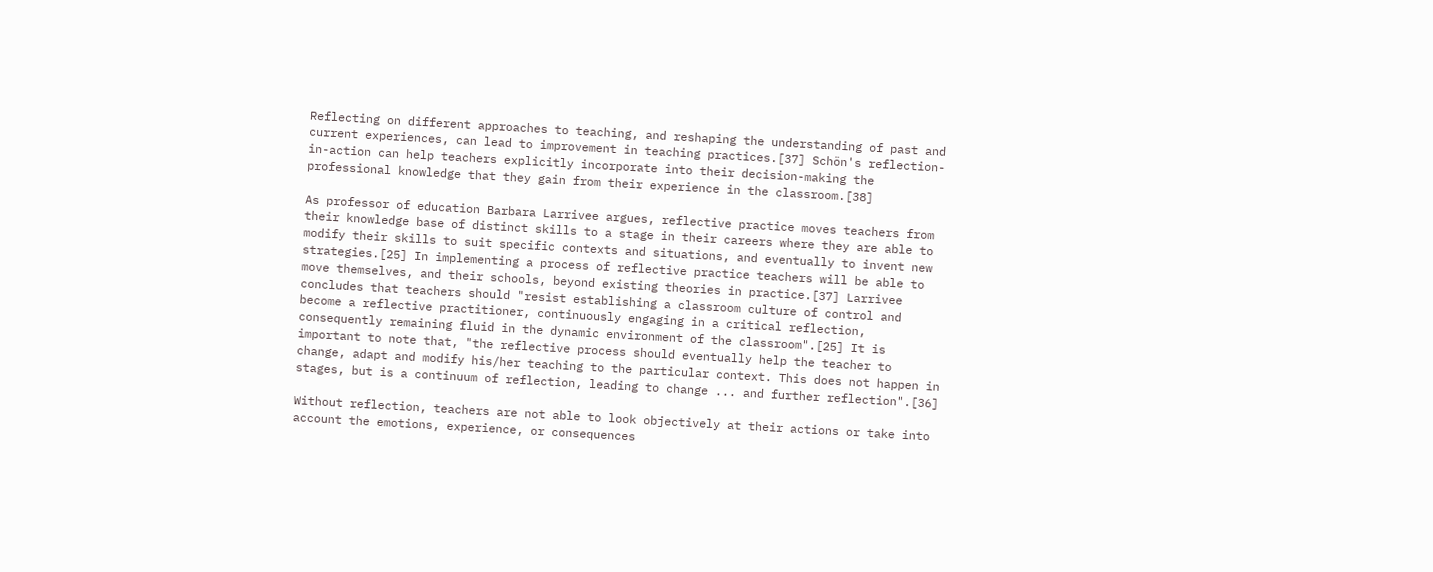Reflecting on different approaches to teaching, and reshaping the understanding of past and current experiences, can lead to improvement in teaching practices.[37] Schön's reflection-in-action can help teachers explicitly incorporate into their decision-making the professional knowledge that they gain from their experience in the classroom.[38]

As professor of education Barbara Larrivee argues, reflective practice moves teachers from their knowledge base of distinct skills to a stage in their careers where they are able to modify their skills to suit specific contexts and situations, and eventually to invent new strategies.[25] In implementing a process of reflective practice teachers will be able to move themselves, and their schools, beyond existing theories in practice.[37] Larrivee concludes that teachers should "resist establishing a classroom culture of control and become a reflective practitioner, continuously engaging in a critical reflection, consequently remaining fluid in the dynamic environment of the classroom".[25] It is important to note that, "the reflective process should eventually help the teacher to change, adapt and modify his/her teaching to the particular context. This does not happen in stages, but is a continuum of reflection, leading to change ... and further reflection".[36]

Without reflection, teachers are not able to look objectively at their actions or take into account the emotions, experience, or consequences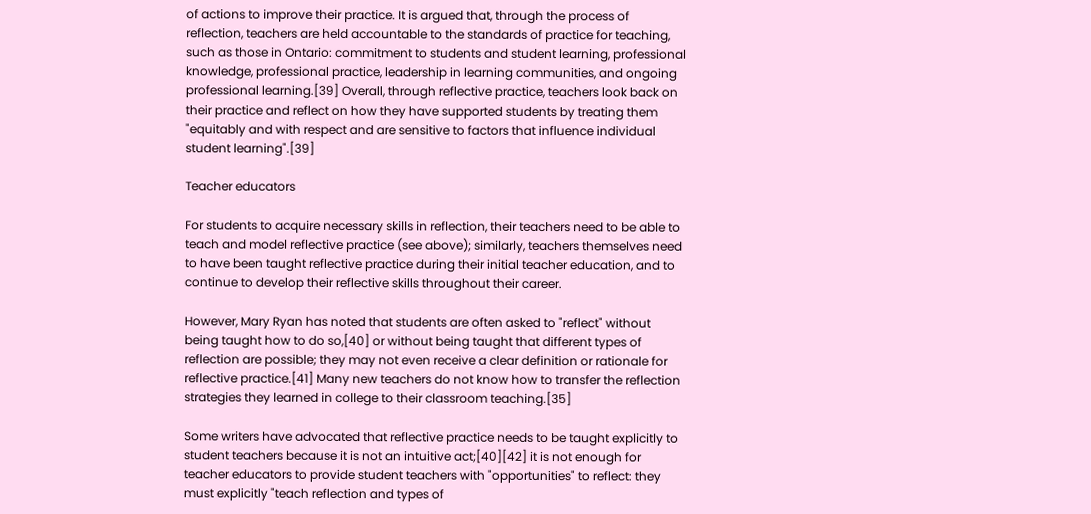of actions to improve their practice. It is argued that, through the process of reflection, teachers are held accountable to the standards of practice for teaching, such as those in Ontario: commitment to students and student learning, professional knowledge, professional practice, leadership in learning communities, and ongoing professional learning.[39] Overall, through reflective practice, teachers look back on their practice and reflect on how they have supported students by treating them "equitably and with respect and are sensitive to factors that influence individual student learning".[39]

Teacher educators

For students to acquire necessary skills in reflection, their teachers need to be able to teach and model reflective practice (see above); similarly, teachers themselves need to have been taught reflective practice during their initial teacher education, and to continue to develop their reflective skills throughout their career.

However, Mary Ryan has noted that students are often asked to "reflect" without being taught how to do so,[40] or without being taught that different types of reflection are possible; they may not even receive a clear definition or rationale for reflective practice.[41] Many new teachers do not know how to transfer the reflection strategies they learned in college to their classroom teaching.[35]

Some writers have advocated that reflective practice needs to be taught explicitly to student teachers because it is not an intuitive act;[40][42] it is not enough for teacher educators to provide student teachers with "opportunities" to reflect: they must explicitly "teach reflection and types of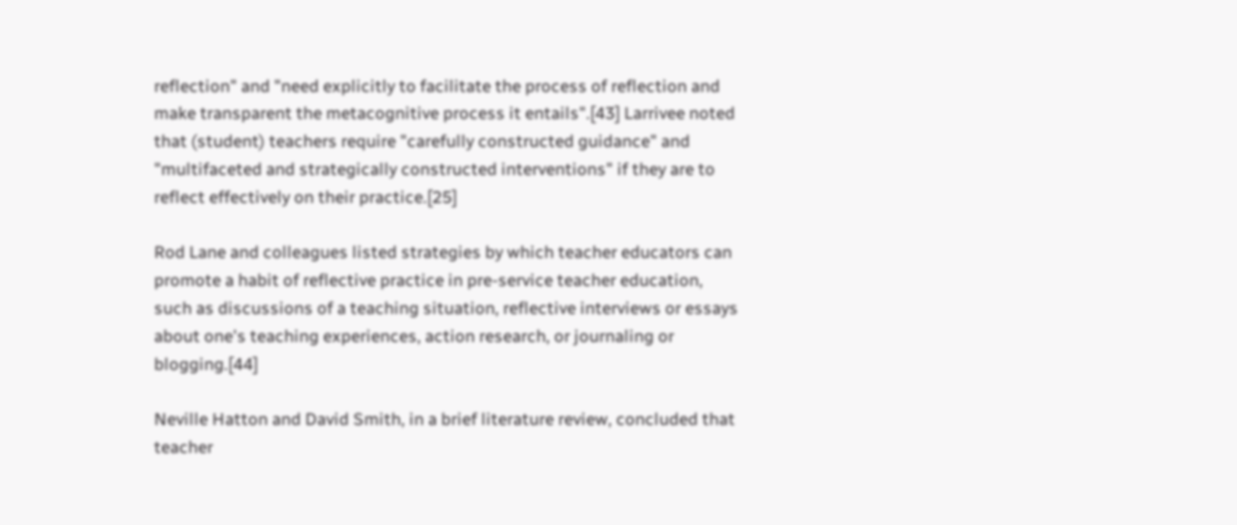reflection" and "need explicitly to facilitate the process of reflection and make transparent the metacognitive process it entails".[43] Larrivee noted that (student) teachers require "carefully constructed guidance" and "multifaceted and strategically constructed interventions" if they are to reflect effectively on their practice.[25]

Rod Lane and colleagues listed strategies by which teacher educators can promote a habit of reflective practice in pre-service teacher education, such as discussions of a teaching situation, reflective interviews or essays about one's teaching experiences, action research, or journaling or blogging.[44]

Neville Hatton and David Smith, in a brief literature review, concluded that teacher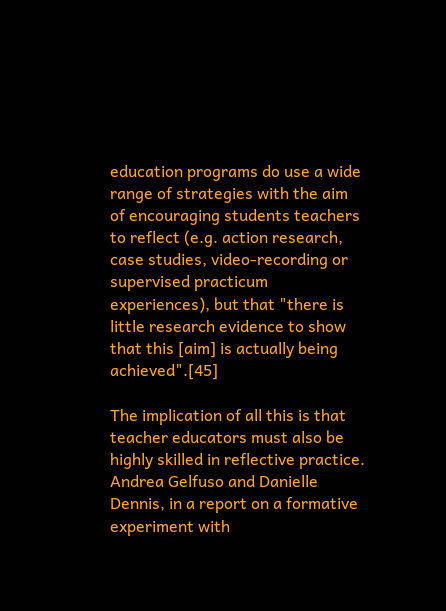education programs do use a wide range of strategies with the aim of encouraging students teachers to reflect (e.g. action research, case studies, video-recording or supervised practicum experiences), but that "there is little research evidence to show that this [aim] is actually being achieved".[45]

The implication of all this is that teacher educators must also be highly skilled in reflective practice. Andrea Gelfuso and Danielle Dennis, in a report on a formative experiment with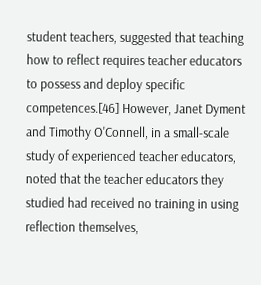student teachers, suggested that teaching how to reflect requires teacher educators to possess and deploy specific competences.[46] However, Janet Dyment and Timothy O'Connell, in a small-scale study of experienced teacher educators, noted that the teacher educators they studied had received no training in using reflection themselves,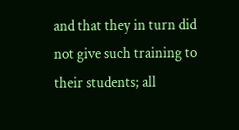and that they in turn did not give such training to their students; all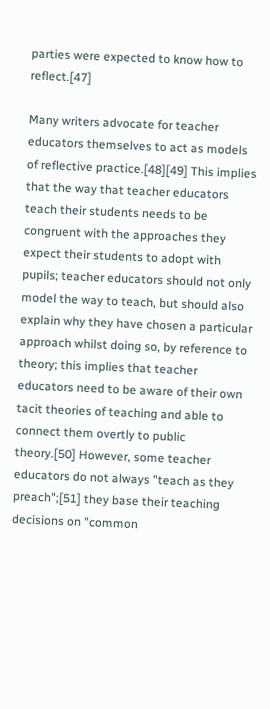parties were expected to know how to reflect.[47]

Many writers advocate for teacher educators themselves to act as models of reflective practice.[48][49] This implies that the way that teacher educators teach their students needs to be congruent with the approaches they expect their students to adopt with pupils; teacher educators should not only model the way to teach, but should also explain why they have chosen a particular approach whilst doing so, by reference to theory; this implies that teacher educators need to be aware of their own tacit theories of teaching and able to connect them overtly to public theory.[50] However, some teacher educators do not always "teach as they preach";[51] they base their teaching decisions on "common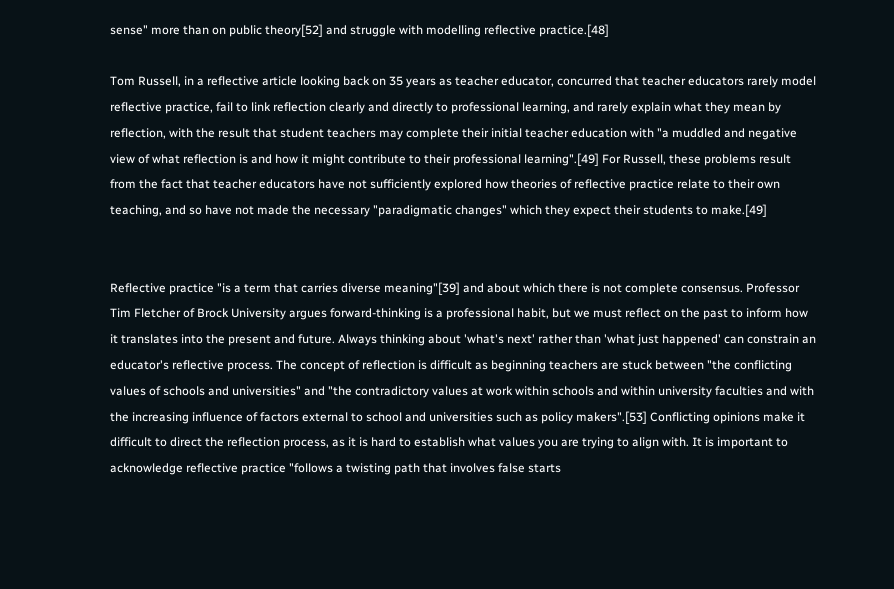sense" more than on public theory[52] and struggle with modelling reflective practice.[48]

Tom Russell, in a reflective article looking back on 35 years as teacher educator, concurred that teacher educators rarely model reflective practice, fail to link reflection clearly and directly to professional learning, and rarely explain what they mean by reflection, with the result that student teachers may complete their initial teacher education with "a muddled and negative view of what reflection is and how it might contribute to their professional learning".[49] For Russell, these problems result from the fact that teacher educators have not sufficiently explored how theories of reflective practice relate to their own teaching, and so have not made the necessary "paradigmatic changes" which they expect their students to make.[49]


Reflective practice "is a term that carries diverse meaning"[39] and about which there is not complete consensus. Professor Tim Fletcher of Brock University argues forward-thinking is a professional habit, but we must reflect on the past to inform how it translates into the present and future. Always thinking about 'what's next' rather than 'what just happened' can constrain an educator's reflective process. The concept of reflection is difficult as beginning teachers are stuck between "the conflicting values of schools and universities" and "the contradictory values at work within schools and within university faculties and with the increasing influence of factors external to school and universities such as policy makers".[53] Conflicting opinions make it difficult to direct the reflection process, as it is hard to establish what values you are trying to align with. It is important to acknowledge reflective practice "follows a twisting path that involves false starts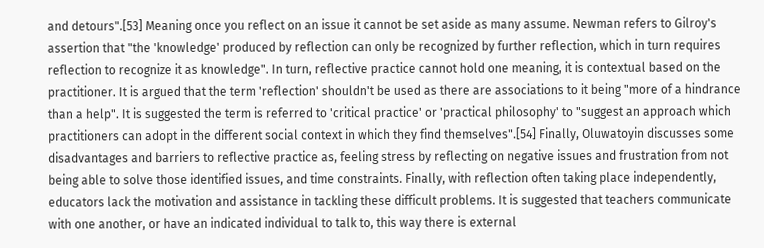and detours".[53] Meaning once you reflect on an issue it cannot be set aside as many assume. Newman refers to Gilroy's assertion that "the 'knowledge' produced by reflection can only be recognized by further reflection, which in turn requires reflection to recognize it as knowledge". In turn, reflective practice cannot hold one meaning, it is contextual based on the practitioner. It is argued that the term 'reflection' shouldn't be used as there are associations to it being "more of a hindrance than a help". It is suggested the term is referred to 'critical practice' or 'practical philosophy' to "suggest an approach which practitioners can adopt in the different social context in which they find themselves".[54] Finally, Oluwatoyin discusses some disadvantages and barriers to reflective practice as, feeling stress by reflecting on negative issues and frustration from not being able to solve those identified issues, and time constraints. Finally, with reflection often taking place independently, educators lack the motivation and assistance in tackling these difficult problems. It is suggested that teachers communicate with one another, or have an indicated individual to talk to, this way there is external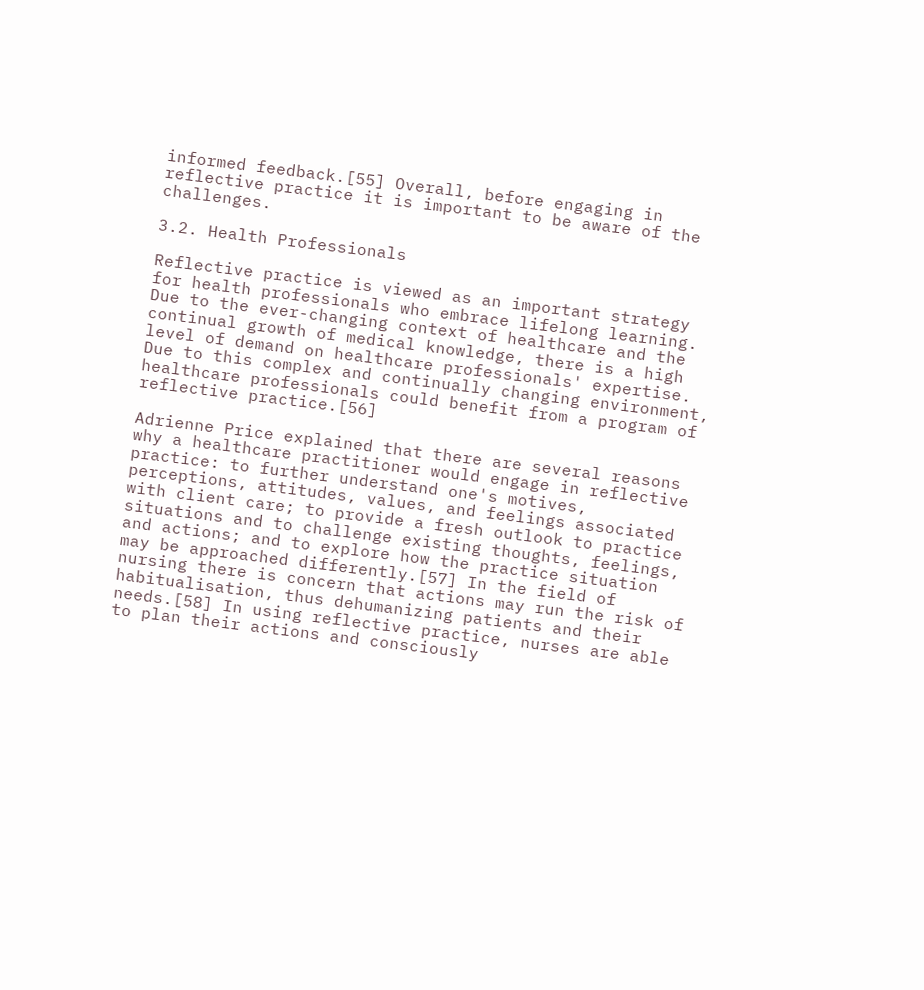informed feedback.[55] Overall, before engaging in reflective practice it is important to be aware of the challenges.

3.2. Health Professionals

Reflective practice is viewed as an important strategy for health professionals who embrace lifelong learning. Due to the ever-changing context of healthcare and the continual growth of medical knowledge, there is a high level of demand on healthcare professionals' expertise. Due to this complex and continually changing environment, healthcare professionals could benefit from a program of reflective practice.[56]

Adrienne Price explained that there are several reasons why a healthcare practitioner would engage in reflective practice: to further understand one's motives, perceptions, attitudes, values, and feelings associated with client care; to provide a fresh outlook to practice situations and to challenge existing thoughts, feelings, and actions; and to explore how the practice situation may be approached differently.[57] In the field of nursing there is concern that actions may run the risk of habitualisation, thus dehumanizing patients and their needs.[58] In using reflective practice, nurses are able to plan their actions and consciously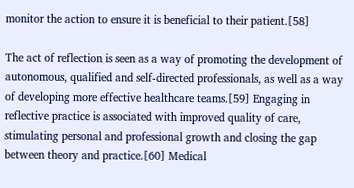monitor the action to ensure it is beneficial to their patient.[58]

The act of reflection is seen as a way of promoting the development of autonomous, qualified and self-directed professionals, as well as a way of developing more effective healthcare teams.[59] Engaging in reflective practice is associated with improved quality of care, stimulating personal and professional growth and closing the gap between theory and practice.[60] Medical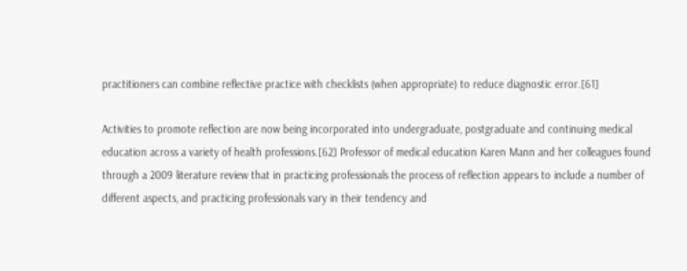practitioners can combine reflective practice with checklists (when appropriate) to reduce diagnostic error.[61]

Activities to promote reflection are now being incorporated into undergraduate, postgraduate and continuing medical education across a variety of health professions.[62] Professor of medical education Karen Mann and her colleagues found through a 2009 literature review that in practicing professionals the process of reflection appears to include a number of different aspects, and practicing professionals vary in their tendency and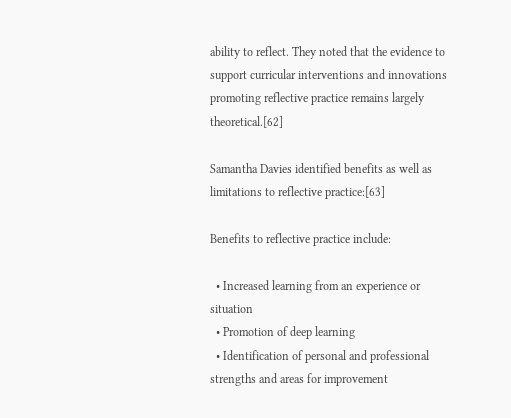ability to reflect. They noted that the evidence to support curricular interventions and innovations promoting reflective practice remains largely theoretical.[62]

Samantha Davies identified benefits as well as limitations to reflective practice:[63]

Benefits to reflective practice include:

  • Increased learning from an experience or situation
  • Promotion of deep learning
  • Identification of personal and professional strengths and areas for improvement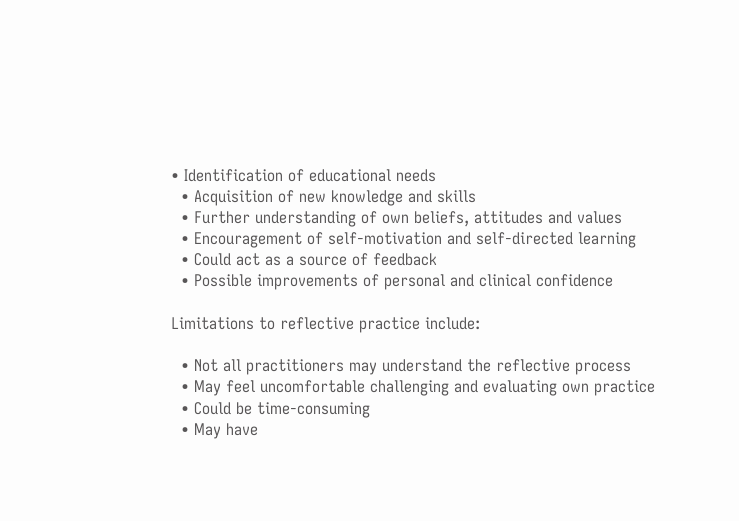• Identification of educational needs
  • Acquisition of new knowledge and skills
  • Further understanding of own beliefs, attitudes and values
  • Encouragement of self-motivation and self-directed learning
  • Could act as a source of feedback
  • Possible improvements of personal and clinical confidence

Limitations to reflective practice include:

  • Not all practitioners may understand the reflective process
  • May feel uncomfortable challenging and evaluating own practice
  • Could be time-consuming
  • May have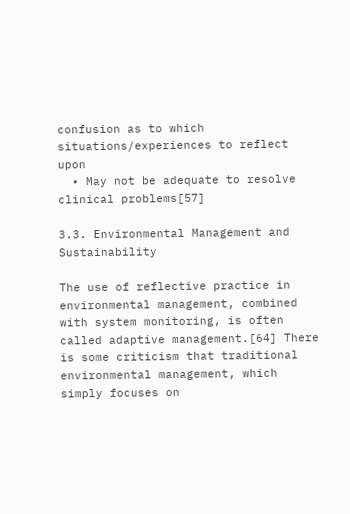confusion as to which situations/experiences to reflect upon
  • May not be adequate to resolve clinical problems[57]

3.3. Environmental Management and Sustainability

The use of reflective practice in environmental management, combined with system monitoring, is often called adaptive management.[64] There is some criticism that traditional environmental management, which simply focuses on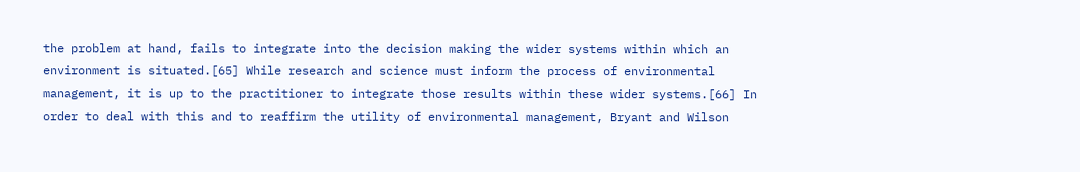the problem at hand, fails to integrate into the decision making the wider systems within which an environment is situated.[65] While research and science must inform the process of environmental management, it is up to the practitioner to integrate those results within these wider systems.[66] In order to deal with this and to reaffirm the utility of environmental management, Bryant and Wilson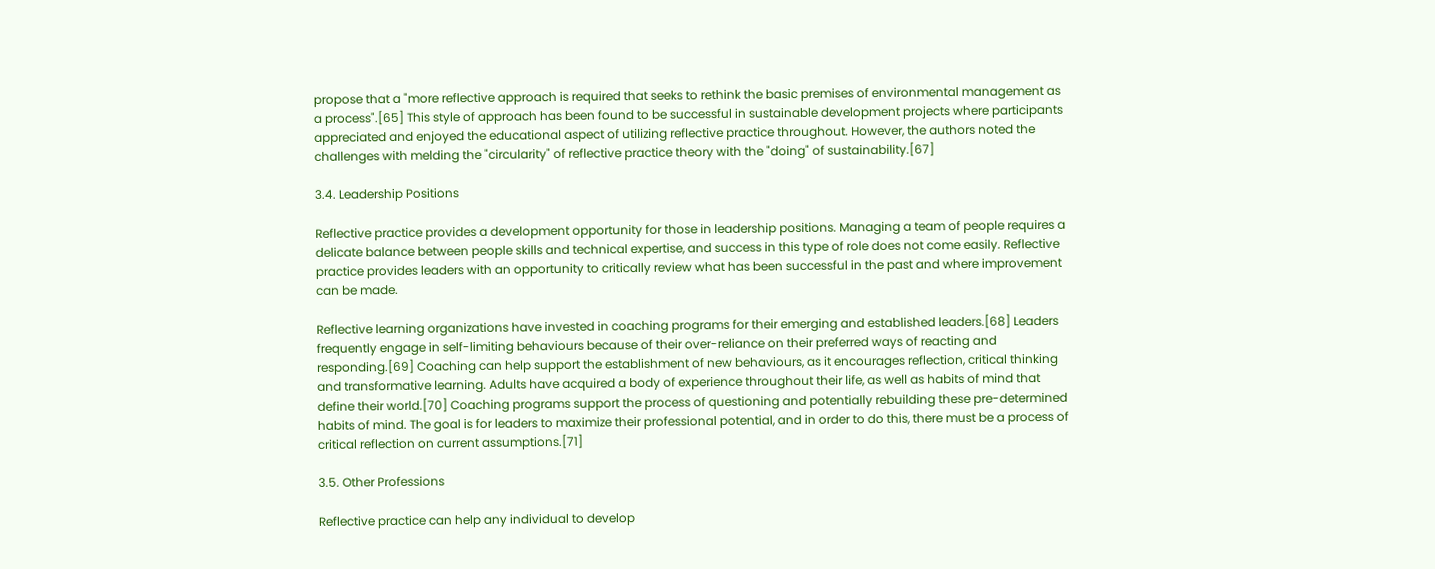propose that a "more reflective approach is required that seeks to rethink the basic premises of environmental management as a process".[65] This style of approach has been found to be successful in sustainable development projects where participants appreciated and enjoyed the educational aspect of utilizing reflective practice throughout. However, the authors noted the challenges with melding the "circularity" of reflective practice theory with the "doing" of sustainability.[67]

3.4. Leadership Positions

Reflective practice provides a development opportunity for those in leadership positions. Managing a team of people requires a delicate balance between people skills and technical expertise, and success in this type of role does not come easily. Reflective practice provides leaders with an opportunity to critically review what has been successful in the past and where improvement can be made.

Reflective learning organizations have invested in coaching programs for their emerging and established leaders.[68] Leaders frequently engage in self-limiting behaviours because of their over-reliance on their preferred ways of reacting and responding.[69] Coaching can help support the establishment of new behaviours, as it encourages reflection, critical thinking and transformative learning. Adults have acquired a body of experience throughout their life, as well as habits of mind that define their world.[70] Coaching programs support the process of questioning and potentially rebuilding these pre-determined habits of mind. The goal is for leaders to maximize their professional potential, and in order to do this, there must be a process of critical reflection on current assumptions.[71]

3.5. Other Professions

Reflective practice can help any individual to develop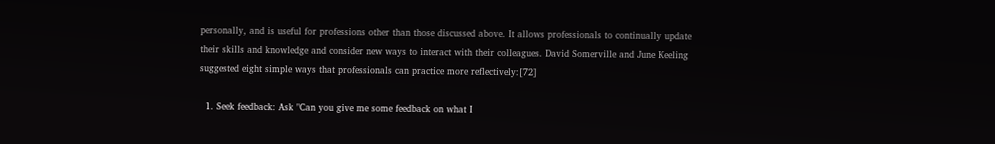personally, and is useful for professions other than those discussed above. It allows professionals to continually update their skills and knowledge and consider new ways to interact with their colleagues. David Somerville and June Keeling suggested eight simple ways that professionals can practice more reflectively:[72]

  1. Seek feedback: Ask "Can you give me some feedback on what I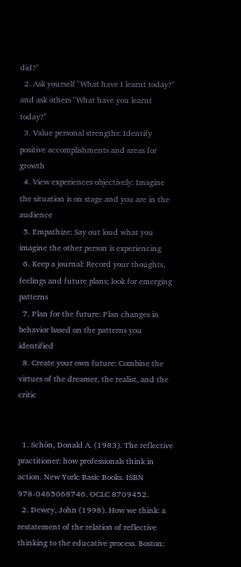did?"
  2. Ask yourself "What have I learnt today?" and ask others "What have you learnt today?"
  3. Value personal strengths: Identify positive accomplishments and areas for growth
  4. View experiences objectively: Imagine the situation is on stage and you are in the audience
  5. Empathize: Say out loud what you imagine the other person is experiencing
  6. Keep a journal: Record your thoughts, feelings and future plans; look for emerging patterns
  7. Plan for the future: Plan changes in behavior based on the patterns you identified
  8. Create your own future: Combine the virtues of the dreamer, the realist, and the critic


  1. Schön, Donald A. (1983). The reflective practitioner: how professionals think in action. New York: Basic Books. ISBN 978-0465068746. OCLC 8709452.
  2. Dewey, John (1998). How we think: a restatement of the relation of reflective thinking to the educative process. Boston: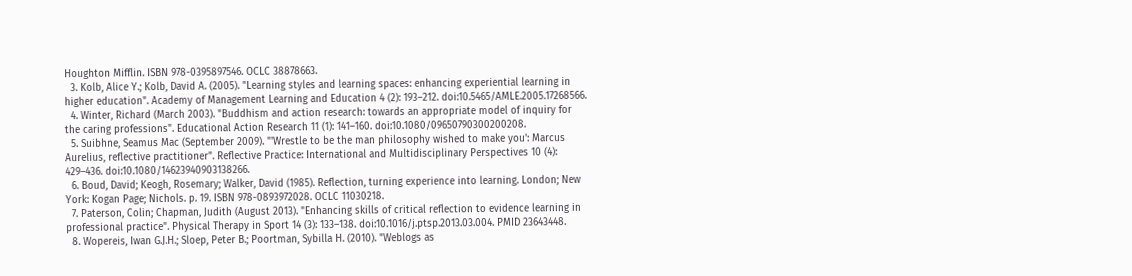Houghton Mifflin. ISBN 978-0395897546. OCLC 38878663.
  3. Kolb, Alice Y.; Kolb, David A. (2005). "Learning styles and learning spaces: enhancing experiential learning in higher education". Academy of Management Learning and Education 4 (2): 193–212. doi:10.5465/AMLE.2005.17268566.
  4. Winter, Richard (March 2003). "Buddhism and action research: towards an appropriate model of inquiry for the caring professions". Educational Action Research 11 (1): 141–160. doi:10.1080/09650790300200208.
  5. Suibhne, Seamus Mac (September 2009). "'Wrestle to be the man philosophy wished to make you': Marcus Aurelius, reflective practitioner". Reflective Practice: International and Multidisciplinary Perspectives 10 (4): 429–436. doi:10.1080/14623940903138266.
  6. Boud, David; Keogh, Rosemary; Walker, David (1985). Reflection, turning experience into learning. London; New York: Kogan Page; Nichols. p. 19. ISBN 978-0893972028. OCLC 11030218.
  7. Paterson, Colin; Chapman, Judith (August 2013). "Enhancing skills of critical reflection to evidence learning in professional practice". Physical Therapy in Sport 14 (3): 133–138. doi:10.1016/j.ptsp.2013.03.004. PMID 23643448.
  8. Wopereis, Iwan G.J.H.; Sloep, Peter B.; Poortman, Sybilla H. (2010). "Weblogs as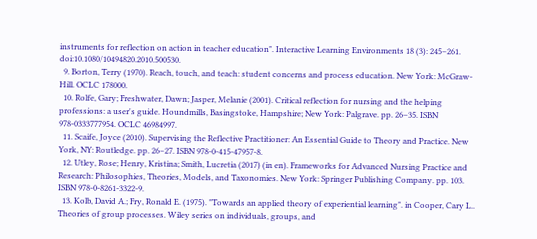instruments for reflection on action in teacher education". Interactive Learning Environments 18 (3): 245–261. doi:10.1080/10494820.2010.500530.
  9. Borton, Terry (1970). Reach, touch, and teach: student concerns and process education. New York: McGraw-Hill. OCLC 178000.
  10. Rolfe, Gary; Freshwater, Dawn; Jasper, Melanie (2001). Critical reflection for nursing and the helping professions: a user's guide. Houndmills, Basingstoke, Hampshire; New York: Palgrave. pp. 26–35. ISBN 978-0333777954. OCLC 46984997.
  11. Scaife, Joyce (2010). Supervising the Reflective Practitioner: An Essential Guide to Theory and Practice. New York, NY: Routledge. pp. 26–27. ISBN 978-0-415-47957-8.
  12. Utley, Rose; Henry, Kristina; Smith, Lucretia (2017) (in en). Frameworks for Advanced Nursing Practice and Research: Philosophies, Theories, Models, and Taxonomies. New York: Springer Publishing Company. pp. 103. ISBN 978-0-8261-3322-9.
  13. Kolb, David A.; Fry, Ronald E. (1975). "Towards an applied theory of experiential learning". in Cooper, Cary L.. Theories of group processes. Wiley series on individuals, groups, and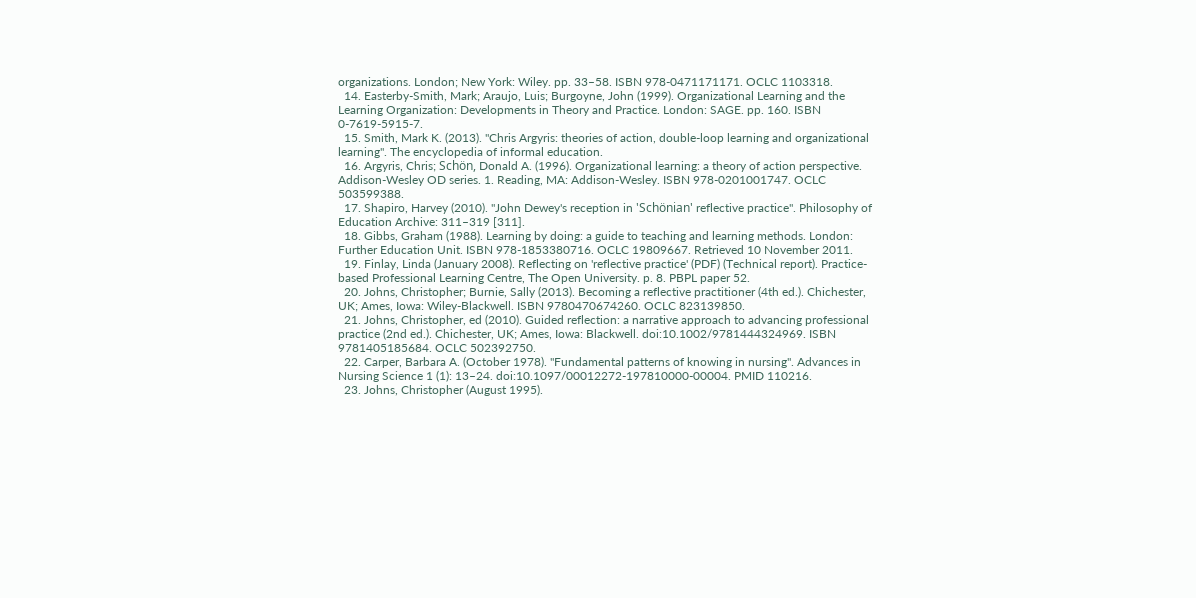organizations. London; New York: Wiley. pp. 33–58. ISBN 978-0471171171. OCLC 1103318.
  14. Easterby-Smith, Mark; Araujo, Luis; Burgoyne, John (1999). Organizational Learning and the Learning Organization: Developments in Theory and Practice. London: SAGE. pp. 160. ISBN 0-7619-5915-7.
  15. Smith, Mark K. (2013). "Chris Argyris: theories of action, double-loop learning and organizational learning". The encyclopedia of informal education.
  16. Argyris, Chris; Schön, Donald A. (1996). Organizational learning: a theory of action perspective. Addison-Wesley OD series. 1. Reading, MA: Addison-Wesley. ISBN 978-0201001747. OCLC 503599388.
  17. Shapiro, Harvey (2010). "John Dewey's reception in 'Schönian' reflective practice". Philosophy of Education Archive: 311–319 [311].
  18. Gibbs, Graham (1988). Learning by doing: a guide to teaching and learning methods. London: Further Education Unit. ISBN 978-1853380716. OCLC 19809667. Retrieved 10 November 2011.
  19. Finlay, Linda (January 2008). Reflecting on 'reflective practice' (PDF) (Technical report). Practice-based Professional Learning Centre, The Open University. p. 8. PBPL paper 52.
  20. Johns, Christopher; Burnie, Sally (2013). Becoming a reflective practitioner (4th ed.). Chichester, UK; Ames, Iowa: Wiley-Blackwell. ISBN 9780470674260. OCLC 823139850.
  21. Johns, Christopher, ed (2010). Guided reflection: a narrative approach to advancing professional practice (2nd ed.). Chichester, UK; Ames, Iowa: Blackwell. doi:10.1002/9781444324969. ISBN 9781405185684. OCLC 502392750.
  22. Carper, Barbara A. (October 1978). "Fundamental patterns of knowing in nursing". Advances in Nursing Science 1 (1): 13–24. doi:10.1097/00012272-197810000-00004. PMID 110216.
  23. Johns, Christopher (August 1995).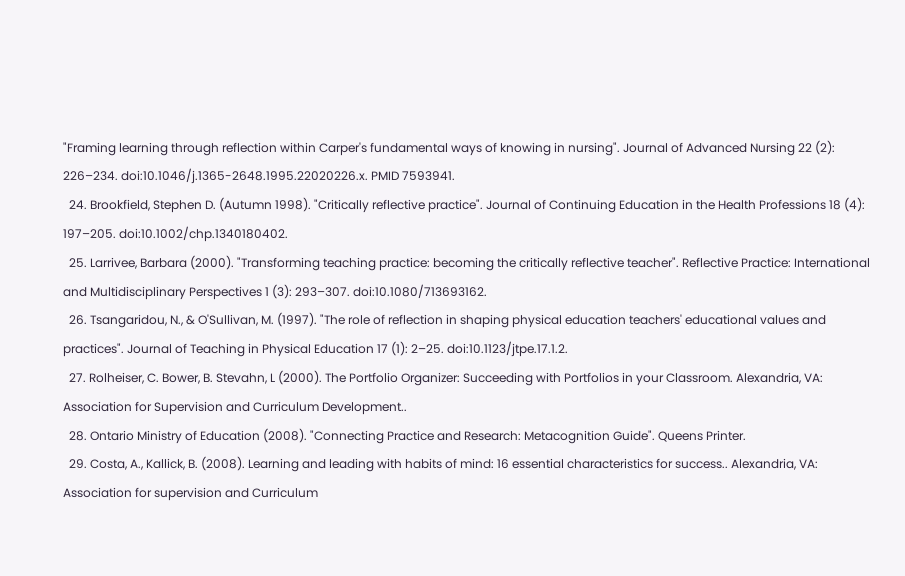"Framing learning through reflection within Carper's fundamental ways of knowing in nursing". Journal of Advanced Nursing 22 (2): 226–234. doi:10.1046/j.1365-2648.1995.22020226.x. PMID 7593941.
  24. Brookfield, Stephen D. (Autumn 1998). "Critically reflective practice". Journal of Continuing Education in the Health Professions 18 (4): 197–205. doi:10.1002/chp.1340180402.
  25. Larrivee, Barbara (2000). "Transforming teaching practice: becoming the critically reflective teacher". Reflective Practice: International and Multidisciplinary Perspectives 1 (3): 293–307. doi:10.1080/713693162.
  26. Tsangaridou, N., & O'Sullivan, M. (1997). "The role of reflection in shaping physical education teachers' educational values and practices". Journal of Teaching in Physical Education 17 (1): 2–25. doi:10.1123/jtpe.17.1.2.
  27. Rolheiser, C. Bower, B. Stevahn, L (2000). The Portfolio Organizer: Succeeding with Portfolios in your Classroom. Alexandria, VA: Association for Supervision and Curriculum Development..
  28. Ontario Ministry of Education (2008). "Connecting Practice and Research: Metacognition Guide". Queens Printer.
  29. Costa, A., Kallick, B. (2008). Learning and leading with habits of mind: 16 essential characteristics for success.. Alexandria, VA: Association for supervision and Curriculum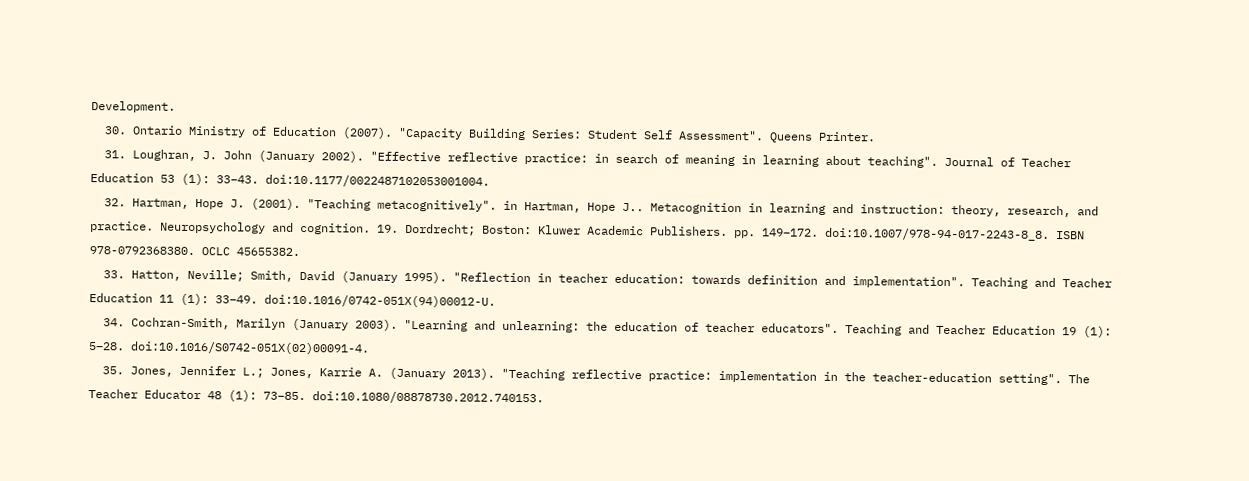Development.
  30. Ontario Ministry of Education (2007). "Capacity Building Series: Student Self Assessment". Queens Printer.
  31. Loughran, J. John (January 2002). "Effective reflective practice: in search of meaning in learning about teaching". Journal of Teacher Education 53 (1): 33–43. doi:10.1177/0022487102053001004.
  32. Hartman, Hope J. (2001). "Teaching metacognitively". in Hartman, Hope J.. Metacognition in learning and instruction: theory, research, and practice. Neuropsychology and cognition. 19. Dordrecht; Boston: Kluwer Academic Publishers. pp. 149–172. doi:10.1007/978-94-017-2243-8_8. ISBN 978-0792368380. OCLC 45655382.
  33. Hatton, Neville; Smith, David (January 1995). "Reflection in teacher education: towards definition and implementation". Teaching and Teacher Education 11 (1): 33–49. doi:10.1016/0742-051X(94)00012-U.
  34. Cochran-Smith, Marilyn (January 2003). "Learning and unlearning: the education of teacher educators". Teaching and Teacher Education 19 (1): 5–28. doi:10.1016/S0742-051X(02)00091-4.
  35. Jones, Jennifer L.; Jones, Karrie A. (January 2013). "Teaching reflective practice: implementation in the teacher-education setting". The Teacher Educator 48 (1): 73–85. doi:10.1080/08878730.2012.740153.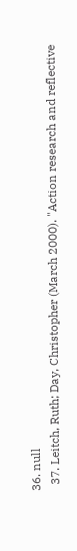36. null
  37. Leitch, Ruth; Day, Christopher (March 2000). "Action research and reflective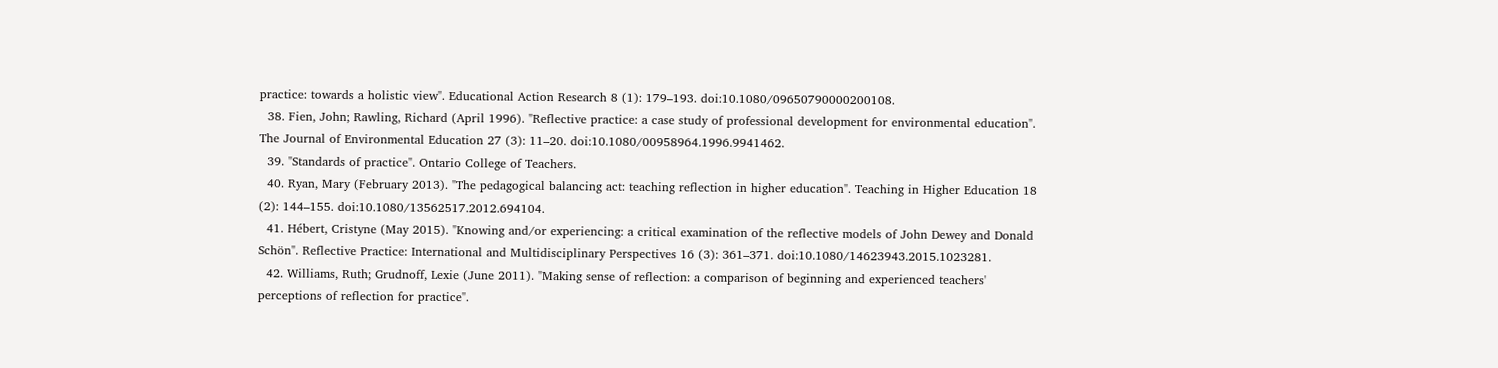practice: towards a holistic view". Educational Action Research 8 (1): 179–193. doi:10.1080/09650790000200108.
  38. Fien, John; Rawling, Richard (April 1996). "Reflective practice: a case study of professional development for environmental education". The Journal of Environmental Education 27 (3): 11–20. doi:10.1080/00958964.1996.9941462.
  39. "Standards of practice". Ontario College of Teachers.
  40. Ryan, Mary (February 2013). "The pedagogical balancing act: teaching reflection in higher education". Teaching in Higher Education 18 (2): 144–155. doi:10.1080/13562517.2012.694104.
  41. Hébert, Cristyne (May 2015). "Knowing and/or experiencing: a critical examination of the reflective models of John Dewey and Donald Schön". Reflective Practice: International and Multidisciplinary Perspectives 16 (3): 361–371. doi:10.1080/14623943.2015.1023281.
  42. Williams, Ruth; Grudnoff, Lexie (June 2011). "Making sense of reflection: a comparison of beginning and experienced teachers' perceptions of reflection for practice".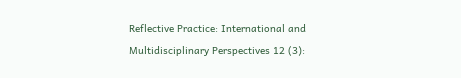Reflective Practice: International and Multidisciplinary Perspectives 12 (3):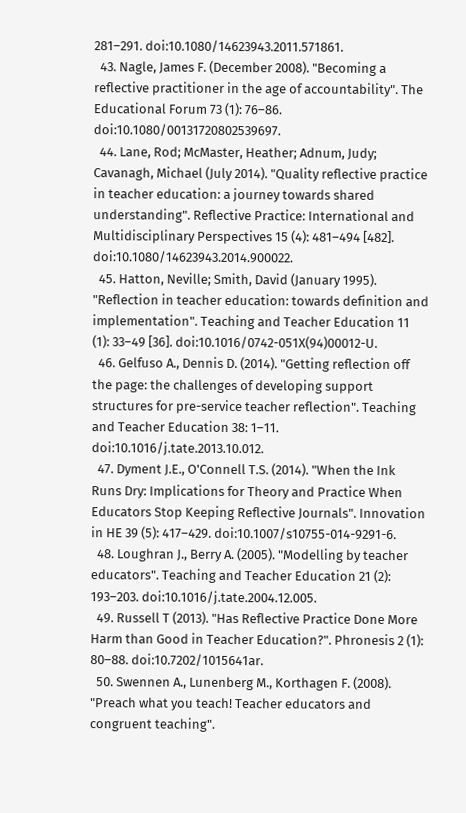281–291. doi:10.1080/14623943.2011.571861.
  43. Nagle, James F. (December 2008). "Becoming a reflective practitioner in the age of accountability". The Educational Forum 73 (1): 76–86. doi:10.1080/00131720802539697.
  44. Lane, Rod; McMaster, Heather; Adnum, Judy; Cavanagh, Michael (July 2014). "Quality reflective practice in teacher education: a journey towards shared understanding". Reflective Practice: International and Multidisciplinary Perspectives 15 (4): 481–494 [482]. doi:10.1080/14623943.2014.900022.
  45. Hatton, Neville; Smith, David (January 1995). "Reflection in teacher education: towards definition and implementation". Teaching and Teacher Education 11 (1): 33–49 [36]. doi:10.1016/0742-051X(94)00012-U.
  46. Gelfuso A., Dennis D. (2014). "Getting reflection off the page: the challenges of developing support structures for pre-service teacher reflection". Teaching and Teacher Education 38: 1–11. doi:10.1016/j.tate.2013.10.012.
  47. Dyment J.E., O'Connell T.S. (2014). "When the Ink Runs Dry: Implications for Theory and Practice When Educators Stop Keeping Reflective Journals". Innovation in HE 39 (5): 417–429. doi:10.1007/s10755-014-9291-6.
  48. Loughran J., Berry A. (2005). "Modelling by teacher educators". Teaching and Teacher Education 21 (2): 193–203. doi:10.1016/j.tate.2004.12.005.
  49. Russell T (2013). "Has Reflective Practice Done More Harm than Good in Teacher Education?". Phronesis 2 (1): 80–88. doi:10.7202/1015641ar.
  50. Swennen A., Lunenberg M., Korthagen F. (2008). "Preach what you teach! Teacher educators and congruent teaching".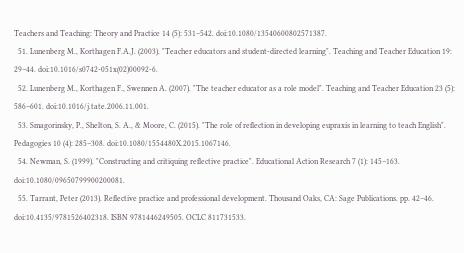Teachers and Teaching: Theory and Practice 14 (5): 531–542. doi:10.1080/13540600802571387.
  51. Lunenberg M., Korthagen F.A.J. (2003). "Teacher educators and student-directed learning". Teaching and Teacher Education 19: 29–44. doi:10.1016/s0742-051x(02)00092-6.
  52. Lunenberg M., Korthagen F., Swennen A. (2007). "The teacher educator as a role model". Teaching and Teacher Education 23 (5): 586–601. doi:10.1016/j.tate.2006.11.001.
  53. Smagorinsky, P., Shelton, S. A., & Moore, C. (2015). "The role of reflection in developing eupraxis in learning to teach English". Pedagogies 10 (4): 285–308. doi:10.1080/1554480X.2015.1067146.
  54. Newman, S. (1999). "Constructing and critiquing reflective practice". Educational Action Research 7 (1): 145–163. doi:10.1080/09650799900200081.
  55. Tarrant, Peter (2013). Reflective practice and professional development. Thousand Oaks, CA: Sage Publications. pp. 42–46. doi:10.4135/9781526402318. ISBN 9781446249505. OCLC 811731533.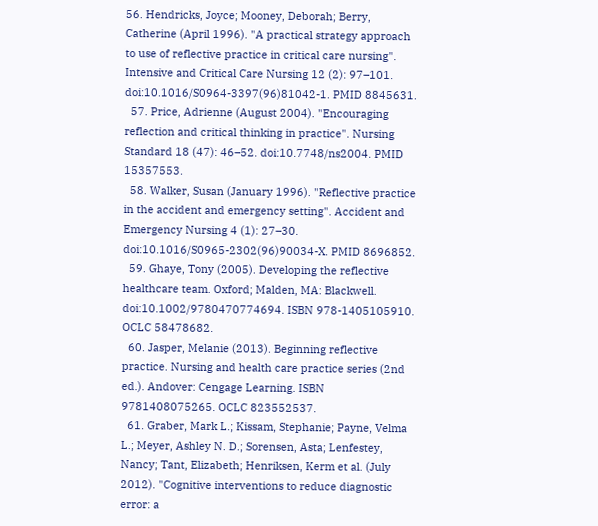56. Hendricks, Joyce; Mooney, Deborah; Berry, Catherine (April 1996). "A practical strategy approach to use of reflective practice in critical care nursing". Intensive and Critical Care Nursing 12 (2): 97–101. doi:10.1016/S0964-3397(96)81042-1. PMID 8845631.
  57. Price, Adrienne (August 2004). "Encouraging reflection and critical thinking in practice". Nursing Standard 18 (47): 46–52. doi:10.7748/ns2004. PMID 15357553.
  58. Walker, Susan (January 1996). "Reflective practice in the accident and emergency setting". Accident and Emergency Nursing 4 (1): 27–30. doi:10.1016/S0965-2302(96)90034-X. PMID 8696852.
  59. Ghaye, Tony (2005). Developing the reflective healthcare team. Oxford; Malden, MA: Blackwell. doi:10.1002/9780470774694. ISBN 978-1405105910. OCLC 58478682.
  60. Jasper, Melanie (2013). Beginning reflective practice. Nursing and health care practice series (2nd ed.). Andover: Cengage Learning. ISBN 9781408075265. OCLC 823552537.
  61. Graber, Mark L.; Kissam, Stephanie; Payne, Velma L.; Meyer, Ashley N. D.; Sorensen, Asta; Lenfestey, Nancy; Tant, Elizabeth; Henriksen, Kerm et al. (July 2012). "Cognitive interventions to reduce diagnostic error: a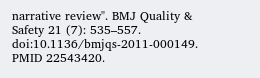narrative review". BMJ Quality & Safety 21 (7): 535–557. doi:10.1136/bmjqs-2011-000149. PMID 22543420.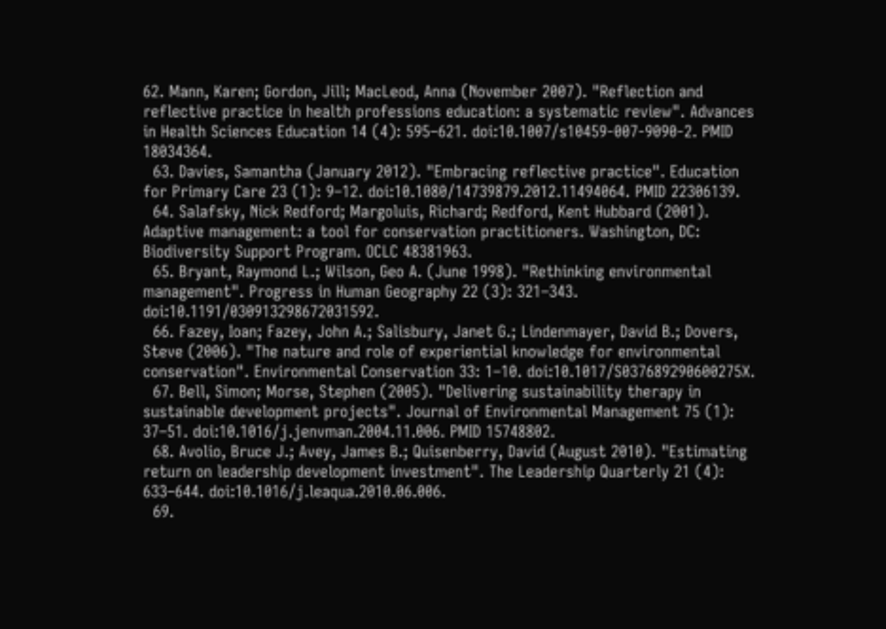62. Mann, Karen; Gordon, Jill; MacLeod, Anna (November 2007). "Reflection and reflective practice in health professions education: a systematic review". Advances in Health Sciences Education 14 (4): 595–621. doi:10.1007/s10459-007-9090-2. PMID 18034364.
  63. Davies, Samantha (January 2012). "Embracing reflective practice". Education for Primary Care 23 (1): 9–12. doi:10.1080/14739879.2012.11494064. PMID 22306139.
  64. Salafsky, Nick Redford; Margoluis, Richard; Redford, Kent Hubbard (2001). Adaptive management: a tool for conservation practitioners. Washington, DC: Biodiversity Support Program. OCLC 48381963.
  65. Bryant, Raymond L.; Wilson, Geo A. (June 1998). "Rethinking environmental management". Progress in Human Geography 22 (3): 321–343. doi:10.1191/030913298672031592.
  66. Fazey, Ioan; Fazey, John A.; Salisbury, Janet G.; Lindenmayer, David B.; Dovers, Steve (2006). "The nature and role of experiential knowledge for environmental conservation". Environmental Conservation 33: 1–10. doi:10.1017/S037689290600275X.
  67. Bell, Simon; Morse, Stephen (2005). "Delivering sustainability therapy in sustainable development projects". Journal of Environmental Management 75 (1): 37–51. doi:10.1016/j.jenvman.2004.11.006. PMID 15748802.
  68. Avolio, Bruce J.; Avey, James B.; Quisenberry, David (August 2010). "Estimating return on leadership development investment". The Leadership Quarterly 21 (4): 633–644. doi:10.1016/j.leaqua.2010.06.006.
  69.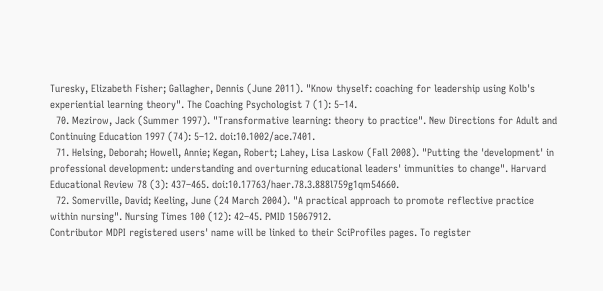Turesky, Elizabeth Fisher; Gallagher, Dennis (June 2011). "Know thyself: coaching for leadership using Kolb's experiential learning theory". The Coaching Psychologist 7 (1): 5–14.
  70. Mezirow, Jack (Summer 1997). "Transformative learning: theory to practice". New Directions for Adult and Continuing Education 1997 (74): 5–12. doi:10.1002/ace.7401.
  71. Helsing, Deborah; Howell, Annie; Kegan, Robert; Lahey, Lisa Laskow (Fall 2008). "Putting the 'development' in professional development: understanding and overturning educational leaders' immunities to change". Harvard Educational Review 78 (3): 437–465. doi:10.17763/haer.78.3.888l759g1qm54660.
  72. Somerville, David; Keeling, June (24 March 2004). "A practical approach to promote reflective practice within nursing". Nursing Times 100 (12): 42–45. PMID 15067912.
Contributor MDPI registered users' name will be linked to their SciProfiles pages. To register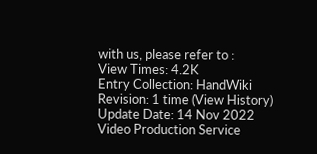with us, please refer to :
View Times: 4.2K
Entry Collection: HandWiki
Revision: 1 time (View History)
Update Date: 14 Nov 2022
Video Production Service